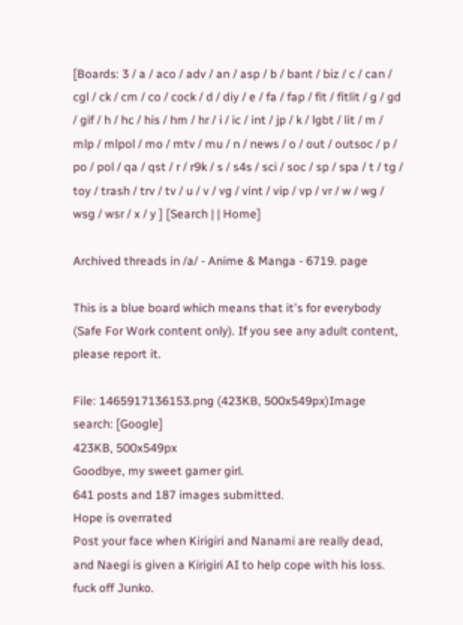[Boards: 3 / a / aco / adv / an / asp / b / bant / biz / c / can / cgl / ck / cm / co / cock / d / diy / e / fa / fap / fit / fitlit / g / gd / gif / h / hc / his / hm / hr / i / ic / int / jp / k / lgbt / lit / m / mlp / mlpol / mo / mtv / mu / n / news / o / out / outsoc / p / po / pol / qa / qst / r / r9k / s / s4s / sci / soc / sp / spa / t / tg / toy / trash / trv / tv / u / v / vg / vint / vip / vp / vr / w / wg / wsg / wsr / x / y ] [Search | | Home]

Archived threads in /a/ - Anime & Manga - 6719. page

This is a blue board which means that it's for everybody (Safe For Work content only). If you see any adult content, please report it.

File: 1465917136153.png (423KB, 500x549px)Image search: [Google]
423KB, 500x549px
Goodbye, my sweet gamer girl.
641 posts and 187 images submitted.
Hope is overrated
Post your face when Kirigiri and Nanami are really dead, and Naegi is given a Kirigiri AI to help cope with his loss.
fuck off Junko.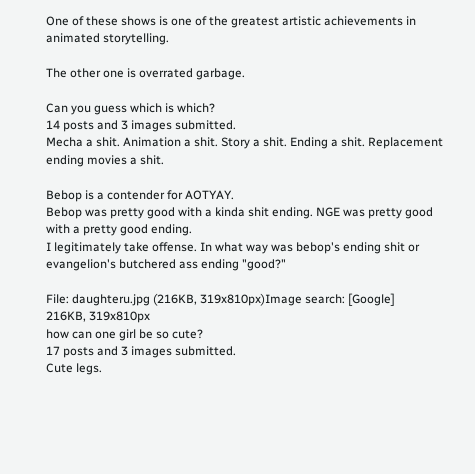One of these shows is one of the greatest artistic achievements in animated storytelling.

The other one is overrated garbage.

Can you guess which is which?
14 posts and 3 images submitted.
Mecha a shit. Animation a shit. Story a shit. Ending a shit. Replacement ending movies a shit.

Bebop is a contender for AOTYAY.
Bebop was pretty good with a kinda shit ending. NGE was pretty good with a pretty good ending.
I legitimately take offense. In what way was bebop's ending shit or evangelion's butchered ass ending "good?"

File: daughteru.jpg (216KB, 319x810px)Image search: [Google]
216KB, 319x810px
how can one girl be so cute?
17 posts and 3 images submitted.
Cute legs.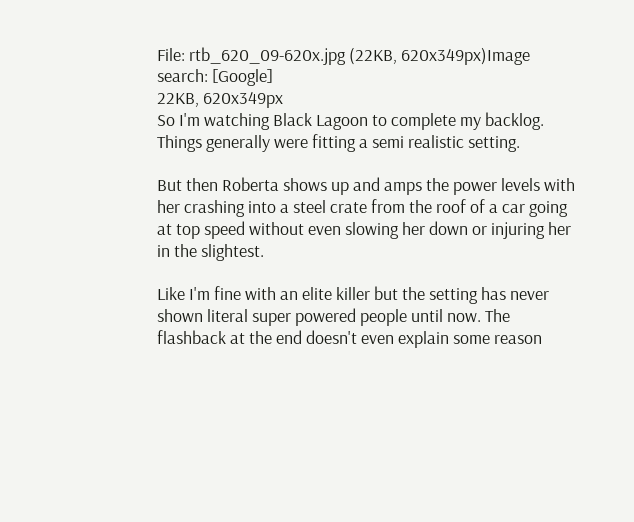File: rtb_620_09-620x.jpg (22KB, 620x349px)Image search: [Google]
22KB, 620x349px
So I'm watching Black Lagoon to complete my backlog. Things generally were fitting a semi realistic setting.

But then Roberta shows up and amps the power levels with her crashing into a steel crate from the roof of a car going at top speed without even slowing her down or injuring her in the slightest.

Like I'm fine with an elite killer but the setting has never shown literal super powered people until now. The flashback at the end doesn't even explain some reason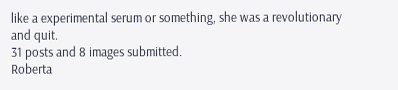like a experimental serum or something, she was a revolutionary and quit.
31 posts and 8 images submitted.
Roberta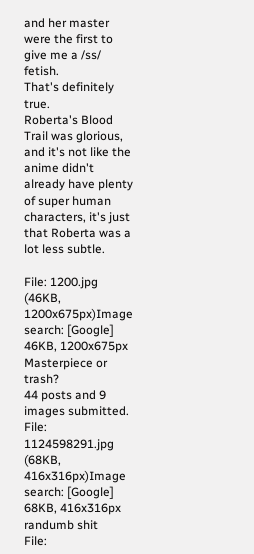and her master were the first to give me a /ss/ fetish.
That's definitely true.
Roberta's Blood Trail was glorious, and it's not like the anime didn't already have plenty of super human characters, it's just that Roberta was a lot less subtle.

File: 1200.jpg (46KB, 1200x675px)Image search: [Google]
46KB, 1200x675px
Masterpiece or trash?
44 posts and 9 images submitted.
File: 1124598291.jpg (68KB, 416x316px)Image search: [Google]
68KB, 416x316px
randumb shit
File: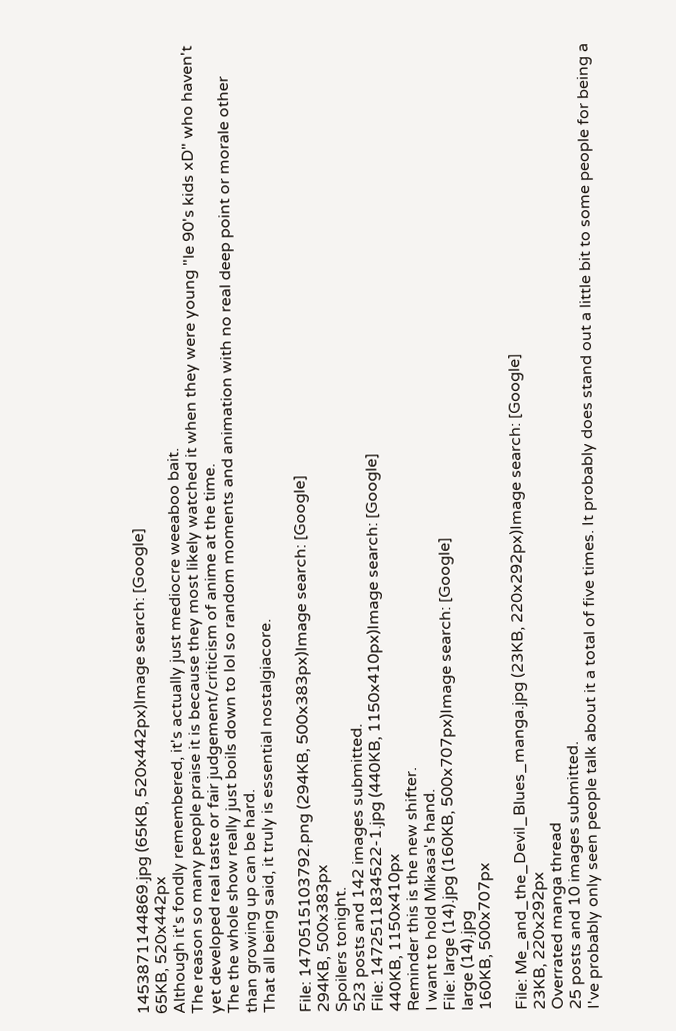1453871144869.jpg (65KB, 520x442px)Image search: [Google]
65KB, 520x442px
Although it's fondly remembered, it's actually just mediocre weeaboo bait.
The reason so many people praise it is because they most likely watched it when they were young "le 90's kids xD" who haven't yet developed real taste or fair judgement/criticism of anime at the time.
The the whole show really just boils down to lol so random moments and animation with no real deep point or morale other than growing up can be hard.
That all being said, it truly is essential nostalgiacore.

File: 1470515103792.png (294KB, 500x383px)Image search: [Google]
294KB, 500x383px
Spoilers tonight.
523 posts and 142 images submitted.
File: 1472511834522-1.jpg (440KB, 1150x410px)Image search: [Google]
440KB, 1150x410px
Reminder this is the new shifter.
I want to hold Mikasa's hand.
File: large (14).jpg (160KB, 500x707px)Image search: [Google]
large (14).jpg
160KB, 500x707px

File: Me_and_the_Devil_Blues_manga.jpg (23KB, 220x292px)Image search: [Google]
23KB, 220x292px
Overrated manga thread
25 posts and 10 images submitted.
I've probably only seen people talk about it a total of five times. It probably does stand out a little bit to some people for being a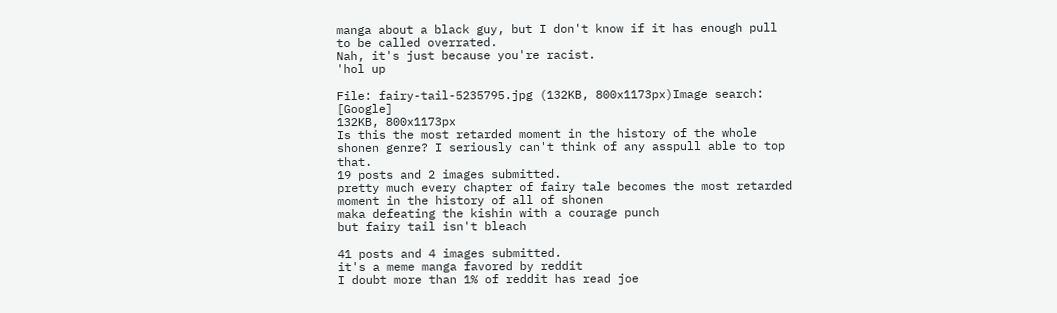manga about a black guy, but I don't know if it has enough pull to be called overrated.
Nah, it's just because you're racist.
'hol up

File: fairy-tail-5235795.jpg (132KB, 800x1173px)Image search: [Google]
132KB, 800x1173px
Is this the most retarded moment in the history of the whole shonen genre? I seriously can't think of any asspull able to top that.
19 posts and 2 images submitted.
pretty much every chapter of fairy tale becomes the most retarded moment in the history of all of shonen
maka defeating the kishin with a courage punch
but fairy tail isn't bleach

41 posts and 4 images submitted.
it's a meme manga favored by reddit
I doubt more than 1% of reddit has read joe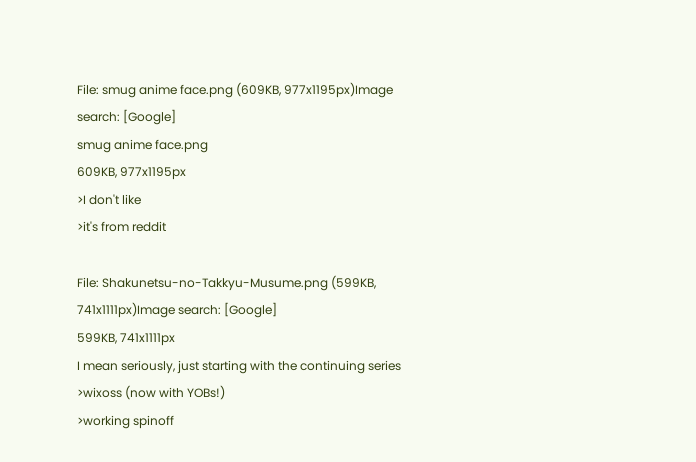File: smug anime face.png (609KB, 977x1195px)Image search: [Google]
smug anime face.png
609KB, 977x1195px
>I don't like
>it's from reddit

File: Shakunetsu-no-Takkyu-Musume.png (599KB, 741x1111px)Image search: [Google]
599KB, 741x1111px
I mean seriously, just starting with the continuing series
>wixoss (now with YOBs!)
>working spinoff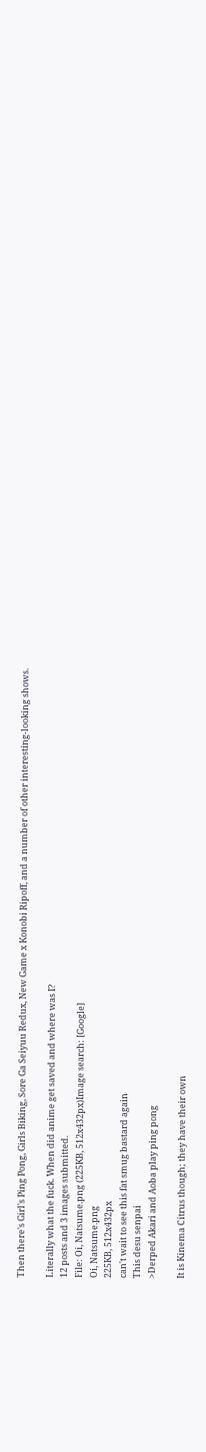Then there's Girl's Ping Pong, Girls Biking, Sore Ga Seiyuu Redux, New Game x Konobi Ripoff, and a number of other interesting-looking shows.

Literally what the fuck. When did anime get saved and where was I?
12 posts and 3 images submitted.
File: Oi, Natsume.png (225KB, 512x432px)Image search: [Google]
Oi, Natsume.png
225KB, 512x432px
can't wait to see this fat smug bastard again
This desu senpai
>Derped Akari and Aoba play ping pong

It is Kinema Citrus though; they have their own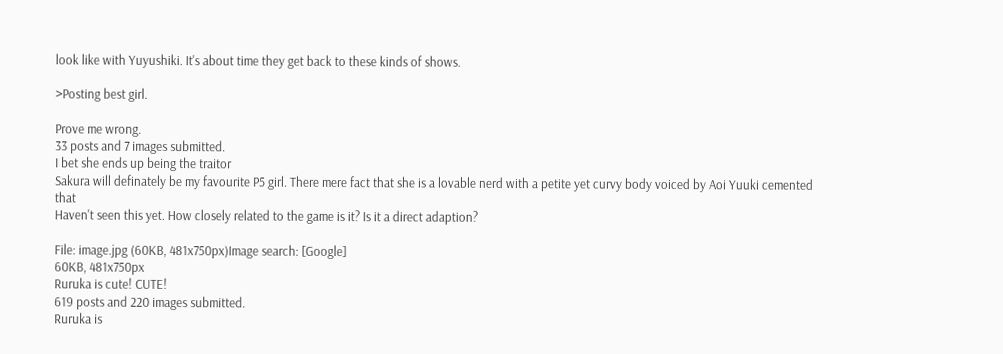look like with Yuyushiki. It's about time they get back to these kinds of shows.

>Posting best girl.

Prove me wrong.
33 posts and 7 images submitted.
I bet she ends up being the traitor
Sakura will definately be my favourite P5 girl. There mere fact that she is a lovable nerd with a petite yet curvy body voiced by Aoi Yuuki cemented that
Haven't seen this yet. How closely related to the game is it? Is it a direct adaption?

File: image.jpg (60KB, 481x750px)Image search: [Google]
60KB, 481x750px
Ruruka is cute! CUTE!
619 posts and 220 images submitted.
Ruruka is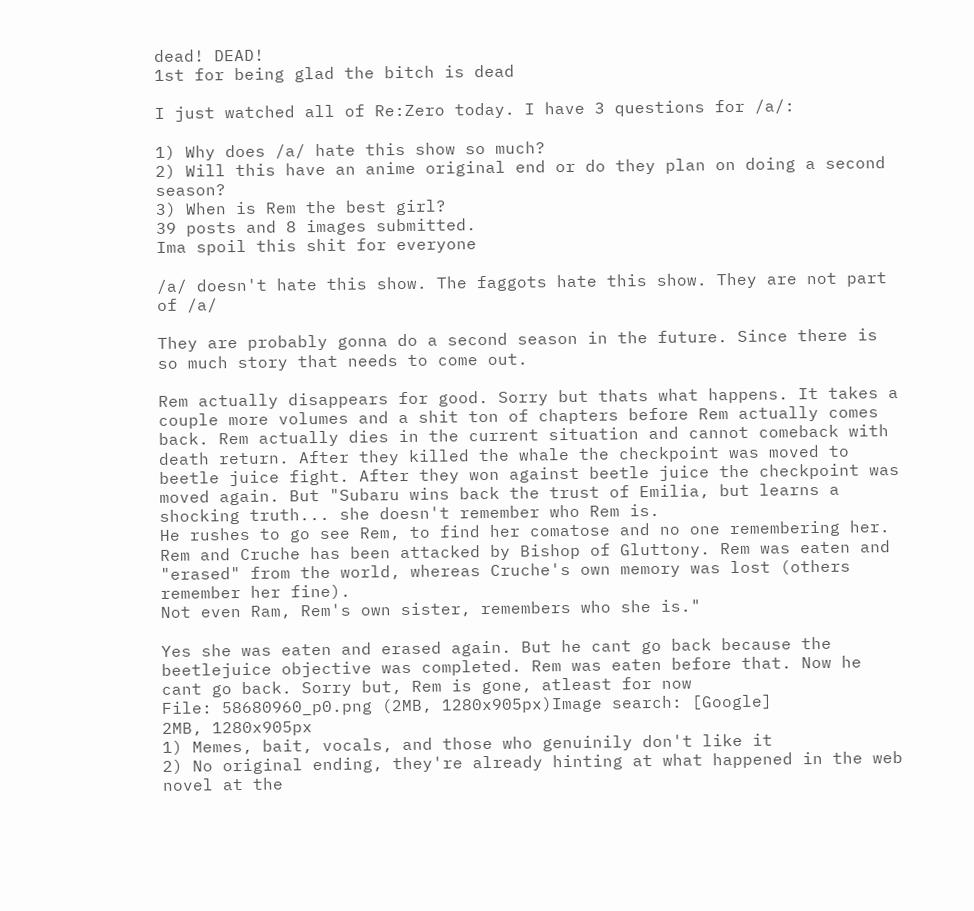dead! DEAD!
1st for being glad the bitch is dead

I just watched all of Re:Zero today. I have 3 questions for /a/:

1) Why does /a/ hate this show so much?
2) Will this have an anime original end or do they plan on doing a second season?
3) When is Rem the best girl?
39 posts and 8 images submitted.
Ima spoil this shit for everyone

/a/ doesn't hate this show. The faggots hate this show. They are not part of /a/

They are probably gonna do a second season in the future. Since there is so much story that needs to come out.

Rem actually disappears for good. Sorry but thats what happens. It takes a couple more volumes and a shit ton of chapters before Rem actually comes back. Rem actually dies in the current situation and cannot comeback with death return. After they killed the whale the checkpoint was moved to beetle juice fight. After they won against beetle juice the checkpoint was moved again. But "Subaru wins back the trust of Emilia, but learns a shocking truth... she doesn't remember who Rem is.
He rushes to go see Rem, to find her comatose and no one remembering her.
Rem and Cruche has been attacked by Bishop of Gluttony. Rem was eaten and "erased" from the world, whereas Cruche's own memory was lost (others remember her fine).
Not even Ram, Rem's own sister, remembers who she is."

Yes she was eaten and erased again. But he cant go back because the beetlejuice objective was completed. Rem was eaten before that. Now he cant go back. Sorry but, Rem is gone, atleast for now
File: 58680960_p0.png (2MB, 1280x905px)Image search: [Google]
2MB, 1280x905px
1) Memes, bait, vocals, and those who genuinily don't like it
2) No original ending, they're already hinting at what happened in the web novel at the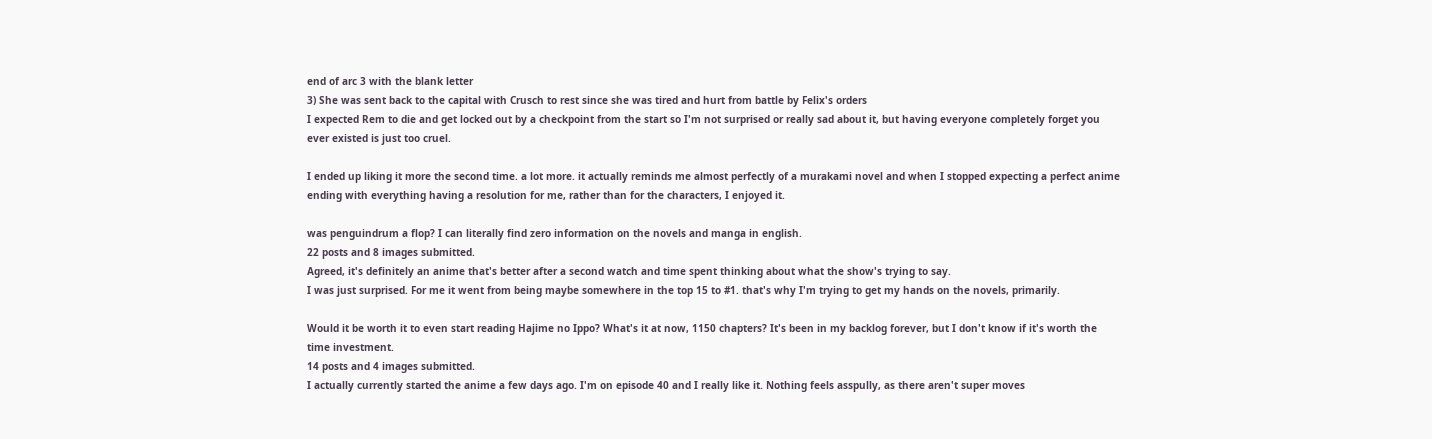end of arc 3 with the blank letter
3) She was sent back to the capital with Crusch to rest since she was tired and hurt from battle by Felix's orders
I expected Rem to die and get locked out by a checkpoint from the start so I'm not surprised or really sad about it, but having everyone completely forget you ever existed is just too cruel.

I ended up liking it more the second time. a lot more. it actually reminds me almost perfectly of a murakami novel and when I stopped expecting a perfect anime ending with everything having a resolution for me, rather than for the characters, I enjoyed it.

was penguindrum a flop? I can literally find zero information on the novels and manga in english.
22 posts and 8 images submitted.
Agreed, it's definitely an anime that's better after a second watch and time spent thinking about what the show's trying to say.
I was just surprised. For me it went from being maybe somewhere in the top 15 to #1. that's why I'm trying to get my hands on the novels, primarily.

Would it be worth it to even start reading Hajime no Ippo? What's it at now, 1150 chapters? It's been in my backlog forever, but I don't know if it's worth the time investment.
14 posts and 4 images submitted.
I actually currently started the anime a few days ago. I'm on episode 40 and I really like it. Nothing feels asspully, as there aren't super moves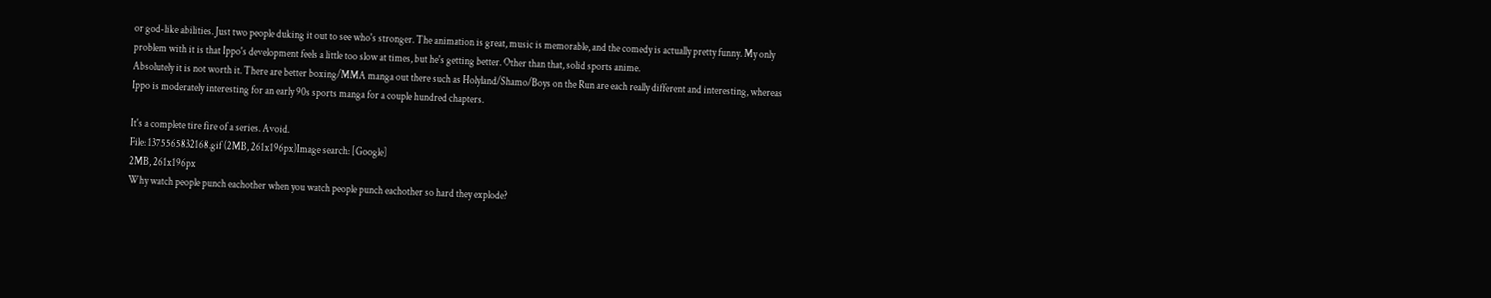or god-like abilities. Just two people duking it out to see who's stronger. The animation is great, music is memorable, and the comedy is actually pretty funny. My only problem with it is that Ippo's development feels a little too slow at times, but he's getting better. Other than that, solid sports anime.
Absolutely it is not worth it. There are better boxing/MMA manga out there such as Holyland/Shamo/Boys on the Run are each really different and interesting, whereas Ippo is moderately interesting for an early 90s sports manga for a couple hundred chapters.

It's a complete tire fire of a series. Avoid.
File: 1375565832168.gif (2MB, 261x196px)Image search: [Google]
2MB, 261x196px
Why watch people punch eachother when you watch people punch eachother so hard they explode?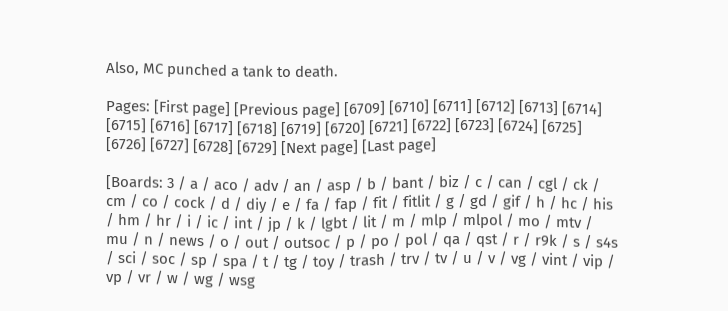Also, MC punched a tank to death.

Pages: [First page] [Previous page] [6709] [6710] [6711] [6712] [6713] [6714] [6715] [6716] [6717] [6718] [6719] [6720] [6721] [6722] [6723] [6724] [6725] [6726] [6727] [6728] [6729] [Next page] [Last page]

[Boards: 3 / a / aco / adv / an / asp / b / bant / biz / c / can / cgl / ck / cm / co / cock / d / diy / e / fa / fap / fit / fitlit / g / gd / gif / h / hc / his / hm / hr / i / ic / int / jp / k / lgbt / lit / m / mlp / mlpol / mo / mtv / mu / n / news / o / out / outsoc / p / po / pol / qa / qst / r / r9k / s / s4s / sci / soc / sp / spa / t / tg / toy / trash / trv / tv / u / v / vg / vint / vip / vp / vr / w / wg / wsg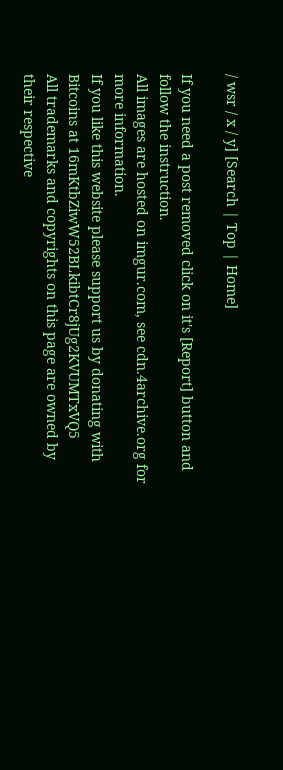/ wsr / x / y] [Search | Top | Home]

If you need a post removed click on it's [Report] button and follow the instruction.
All images are hosted on imgur.com, see cdn.4archive.org for more information.
If you like this website please support us by donating with Bitcoins at 16mKtbZiwW52BLkibtCr8jUg2KVUMTxVQ5
All trademarks and copyrights on this page are owned by their respective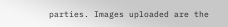parties. Images uploaded are the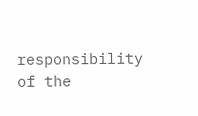responsibility of the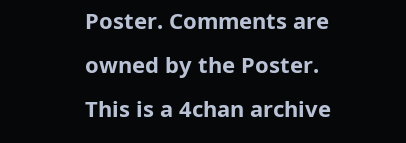Poster. Comments are owned by the Poster.
This is a 4chan archive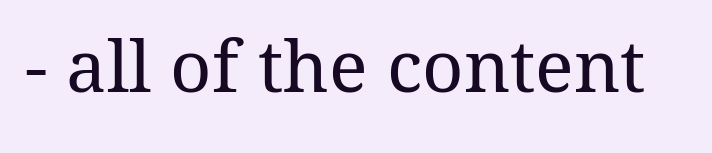- all of the content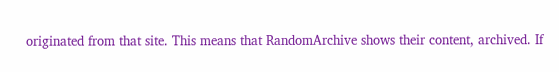originated from that site. This means that RandomArchive shows their content, archived. If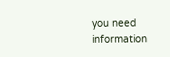you need information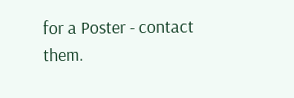for a Poster - contact them.